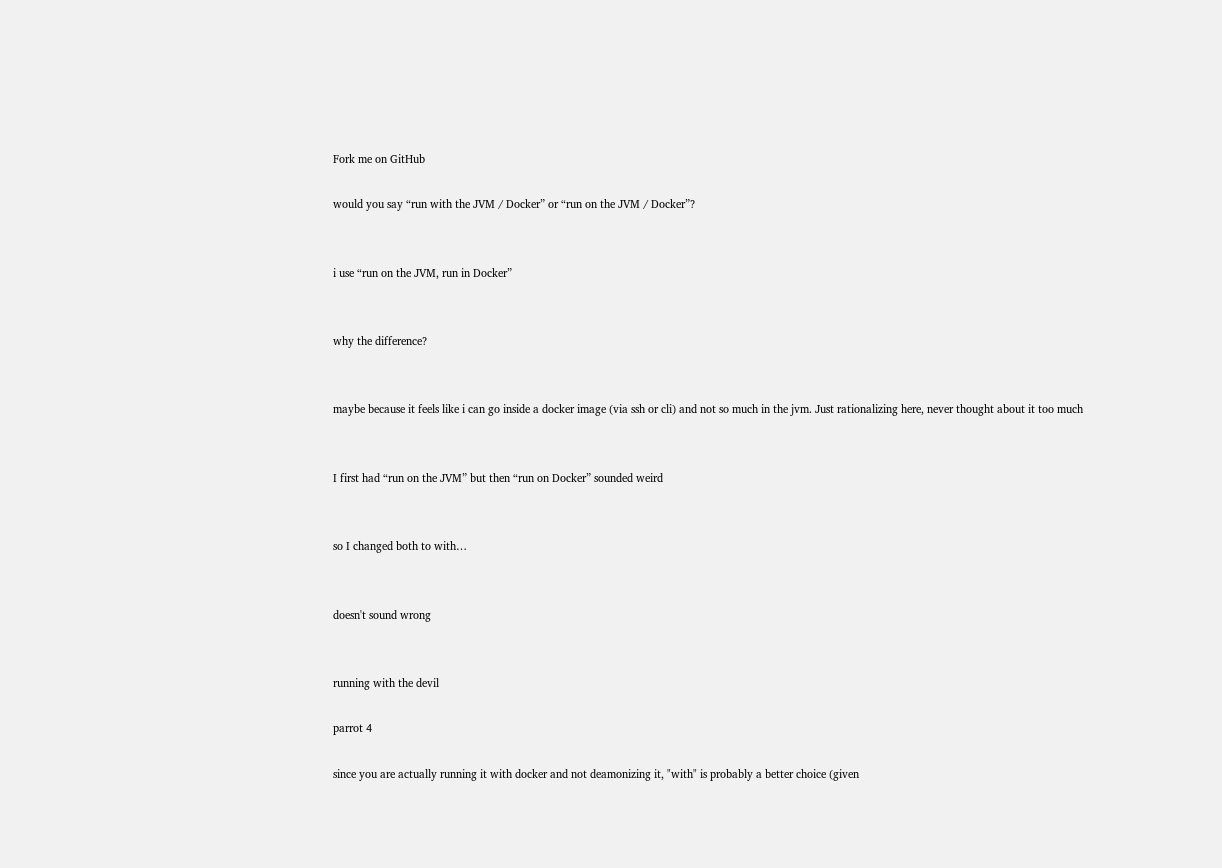Fork me on GitHub

would you say “run with the JVM / Docker” or “run on the JVM / Docker”?


i use “run on the JVM, run in Docker”


why the difference?


maybe because it feels like i can go inside a docker image (via ssh or cli) and not so much in the jvm. Just rationalizing here, never thought about it too much


I first had “run on the JVM” but then “run on Docker” sounded weird


so I changed both to with…


doesn't sound wrong


running with the devil

parrot 4

since you are actually running it with docker and not deamonizing it, "with" is probably a better choice (given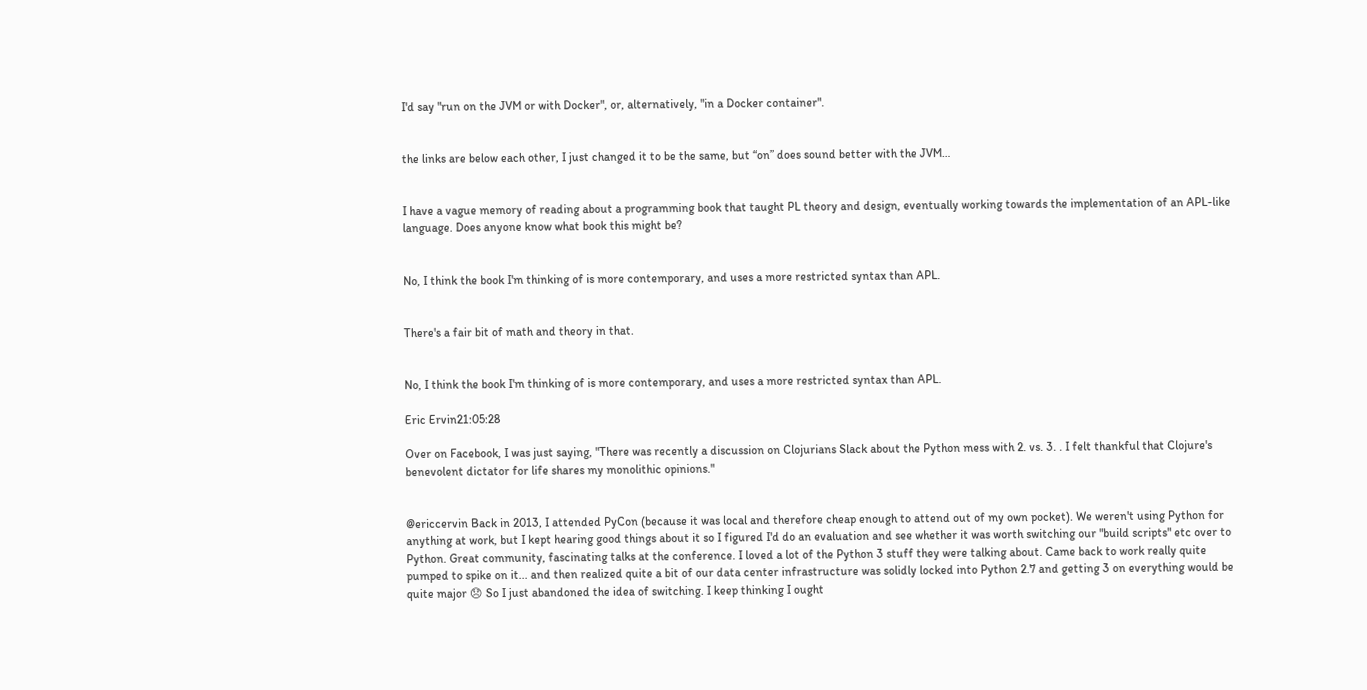I'd say "run on the JVM or with Docker", or, alternatively, "in a Docker container".


the links are below each other, I just changed it to be the same, but “on” does sound better with the JVM…


I have a vague memory of reading about a programming book that taught PL theory and design, eventually working towards the implementation of an APL-like language. Does anyone know what book this might be?


No, I think the book I'm thinking of is more contemporary, and uses a more restricted syntax than APL.


There's a fair bit of math and theory in that.


No, I think the book I'm thinking of is more contemporary, and uses a more restricted syntax than APL.

Eric Ervin21:05:28

Over on Facebook, I was just saying, "There was recently a discussion on Clojurians Slack about the Python mess with 2. vs. 3. . I felt thankful that Clojure's benevolent dictator for life shares my monolithic opinions."


@ericcervin Back in 2013, I attended PyCon (because it was local and therefore cheap enough to attend out of my own pocket). We weren't using Python for anything at work, but I kept hearing good things about it so I figured I'd do an evaluation and see whether it was worth switching our "build scripts" etc over to Python. Great community, fascinating talks at the conference. I loved a lot of the Python 3 stuff they were talking about. Came back to work really quite pumped to spike on it... and then realized quite a bit of our data center infrastructure was solidly locked into Python 2.7 and getting 3 on everything would be quite major 😞 So I just abandoned the idea of switching. I keep thinking I ought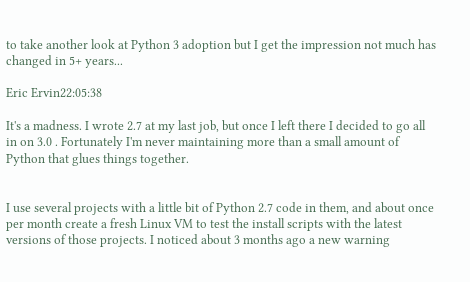to take another look at Python 3 adoption but I get the impression not much has changed in 5+ years...

Eric Ervin22:05:38

It's a madness. I wrote 2.7 at my last job, but once I left there I decided to go all in on 3.0 . Fortunately I'm never maintaining more than a small amount of Python that glues things together.


I use several projects with a little bit of Python 2.7 code in them, and about once per month create a fresh Linux VM to test the install scripts with the latest versions of those projects. I noticed about 3 months ago a new warning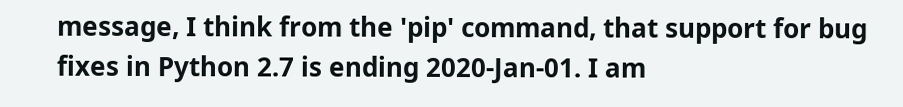message, I think from the 'pip' command, that support for bug fixes in Python 2.7 is ending 2020-Jan-01. I am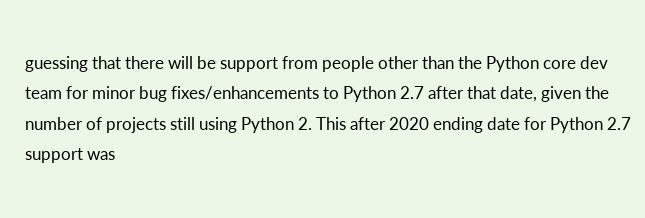guessing that there will be support from people other than the Python core dev team for minor bug fixes/enhancements to Python 2.7 after that date, given the number of projects still using Python 2. This after 2020 ending date for Python 2.7 support was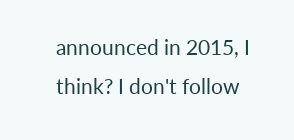announced in 2015, I think? I don't follow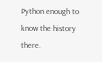Python enough to know the history there.